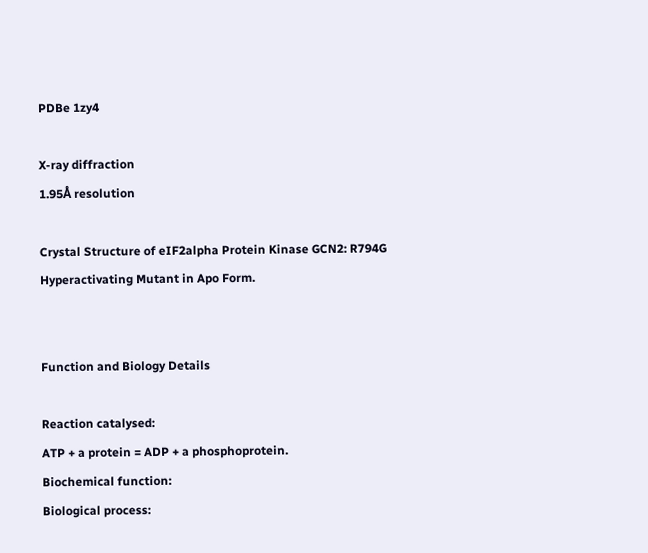PDBe 1zy4

X-ray diffraction
1.95Å resolution

Crystal Structure of eIF2alpha Protein Kinase GCN2: R794G Hyperactivating Mutant in Apo Form.


Function and Biology Details

Reaction catalysed:
ATP + a protein = ADP + a phosphoprotein.
Biochemical function:
Biological process: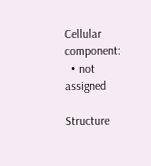Cellular component:
  • not assigned

Structure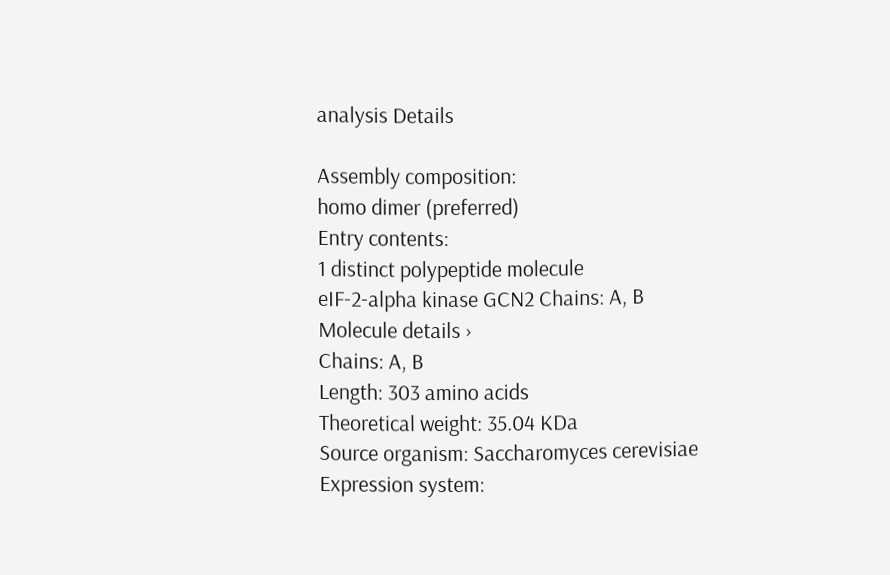analysis Details

Assembly composition:
homo dimer (preferred)
Entry contents:
1 distinct polypeptide molecule
eIF-2-alpha kinase GCN2 Chains: A, B
Molecule details ›
Chains: A, B
Length: 303 amino acids
Theoretical weight: 35.04 KDa
Source organism: Saccharomyces cerevisiae
Expression system: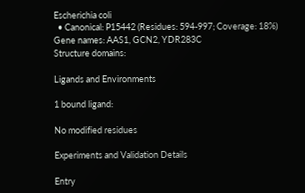Escherichia coli
  • Canonical: P15442 (Residues: 594-997; Coverage: 18%)
Gene names: AAS1, GCN2, YDR283C
Structure domains:

Ligands and Environments

1 bound ligand:

No modified residues

Experiments and Validation Details

Entry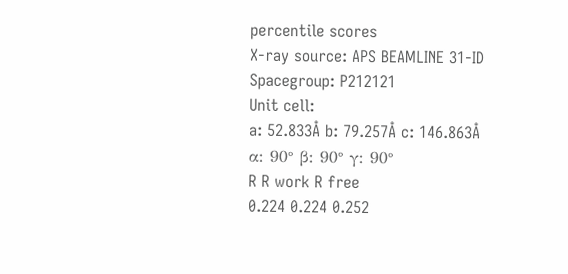percentile scores
X-ray source: APS BEAMLINE 31-ID
Spacegroup: P212121
Unit cell:
a: 52.833Å b: 79.257Å c: 146.863Å
α: 90° β: 90° γ: 90°
R R work R free
0.224 0.224 0.252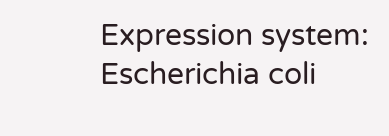Expression system: Escherichia coli